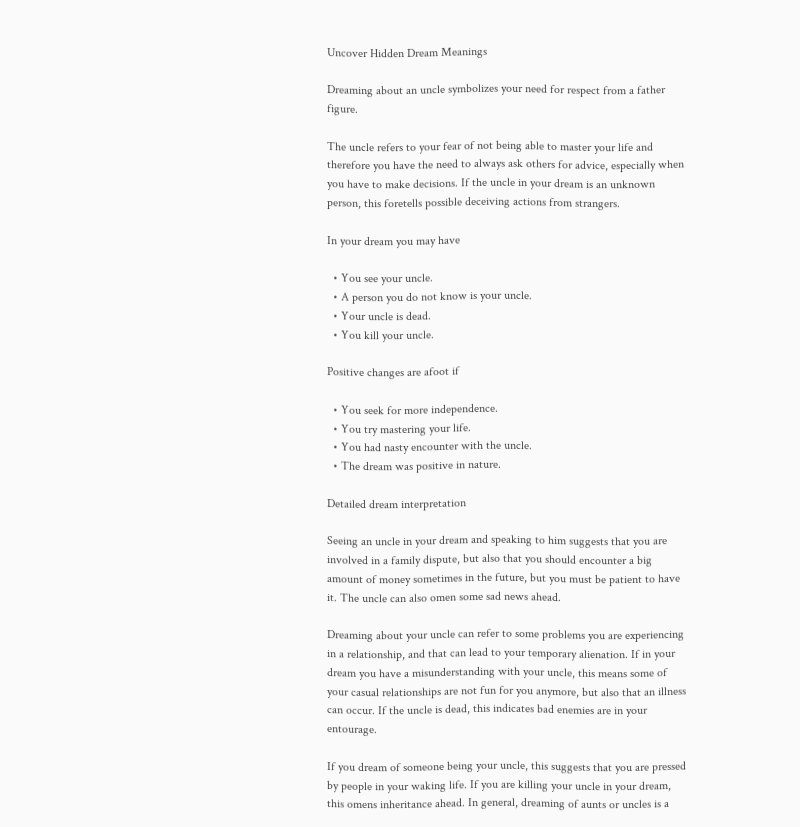Uncover Hidden Dream Meanings

Dreaming about an uncle symbolizes your need for respect from a father figure.

The uncle refers to your fear of not being able to master your life and therefore you have the need to always ask others for advice, especially when you have to make decisions. If the uncle in your dream is an unknown person, this foretells possible deceiving actions from strangers.

In your dream you may have

  • You see your uncle.
  • A person you do not know is your uncle.
  • Your uncle is dead.
  • You kill your uncle.

Positive changes are afoot if

  • You seek for more independence.
  • You try mastering your life.
  • You had nasty encounter with the uncle.
  • The dream was positive in nature.

Detailed dream interpretation

Seeing an uncle in your dream and speaking to him suggests that you are involved in a family dispute, but also that you should encounter a big amount of money sometimes in the future, but you must be patient to have it. The uncle can also omen some sad news ahead.

Dreaming about your uncle can refer to some problems you are experiencing in a relationship, and that can lead to your temporary alienation. If in your dream you have a misunderstanding with your uncle, this means some of your casual relationships are not fun for you anymore, but also that an illness can occur. If the uncle is dead, this indicates bad enemies are in your entourage.

If you dream of someone being your uncle, this suggests that you are pressed by people in your waking life. If you are killing your uncle in your dream, this omens inheritance ahead. In general, dreaming of aunts or uncles is a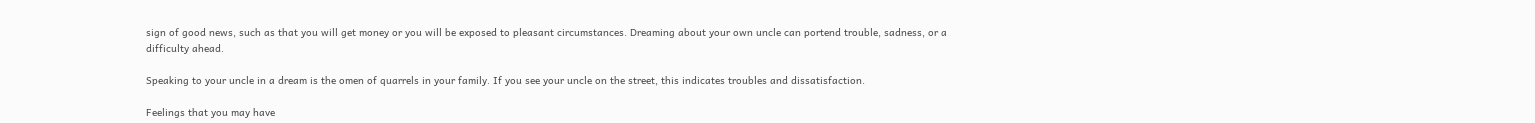sign of good news, such as that you will get money or you will be exposed to pleasant circumstances. Dreaming about your own uncle can portend trouble, sadness, or a difficulty ahead.

Speaking to your uncle in a dream is the omen of quarrels in your family. If you see your uncle on the street, this indicates troubles and dissatisfaction.

Feelings that you may have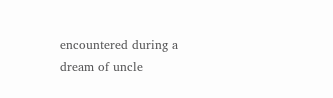encountered during a dream of uncle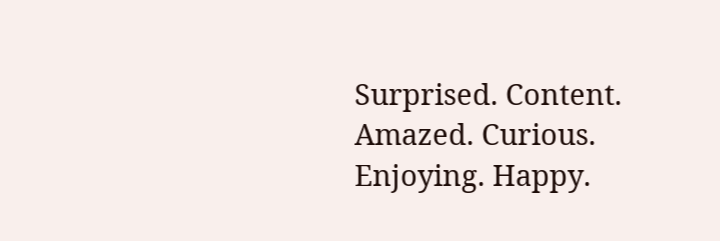Surprised. Content. Amazed. Curious. Enjoying. Happy.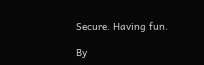Secure. Having fun.

By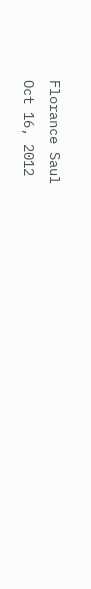Florance Saul
Oct 16, 2012